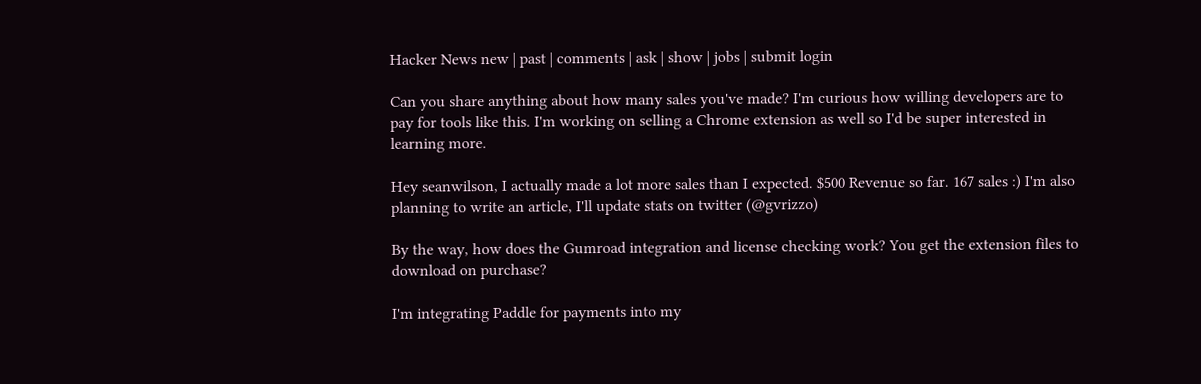Hacker News new | past | comments | ask | show | jobs | submit login

Can you share anything about how many sales you've made? I'm curious how willing developers are to pay for tools like this. I'm working on selling a Chrome extension as well so I'd be super interested in learning more.

Hey seanwilson, I actually made a lot more sales than I expected. $500 Revenue so far. 167 sales :) I'm also planning to write an article, I'll update stats on twitter (@gvrizzo)

By the way, how does the Gumroad integration and license checking work? You get the extension files to download on purchase?

I'm integrating Paddle for payments into my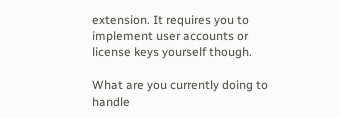extension. It requires you to implement user accounts or license keys yourself though.

What are you currently doing to handle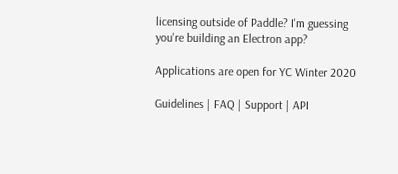licensing outside of Paddle? I'm guessing you're building an Electron app?

Applications are open for YC Winter 2020

Guidelines | FAQ | Support | API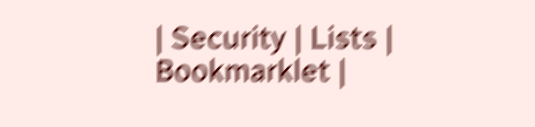| Security | Lists | Bookmarklet |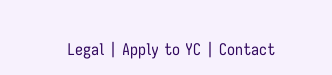Legal | Apply to YC | Contact